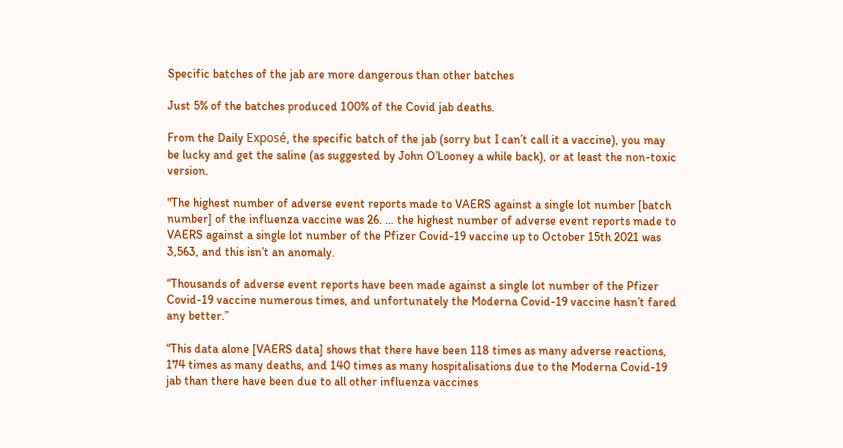Specific batches of the jab are more dangerous than other batches

Just 5% of the batches produced 100% of the Covid jab deaths.

From the Daily Exposé, the specific batch of the jab (sorry but I can’t call it a vaccine), you may be lucky and get the saline (as suggested by John O’Looney a while back), or at least the non-toxic version.

"The highest number of adverse event reports made to VAERS against a single lot number [batch number] of the influenza vaccine was 26. … the highest number of adverse event reports made to VAERS against a single lot number of the Pfizer Covid-19 vaccine up to October 15th 2021 was 3,563, and this isn’t an anomaly.

“Thousands of adverse event reports have been made against a single lot number of the Pfizer Covid-19 vaccine numerous times, and unfortunately the Moderna Covid-19 vaccine hasn’t fared any better.”

“This data alone [VAERS data] shows that there have been 118 times as many adverse reactions, 174 times as many deaths, and 140 times as many hospitalisations due to the Moderna Covid-19 jab than there have been due to all other influenza vaccines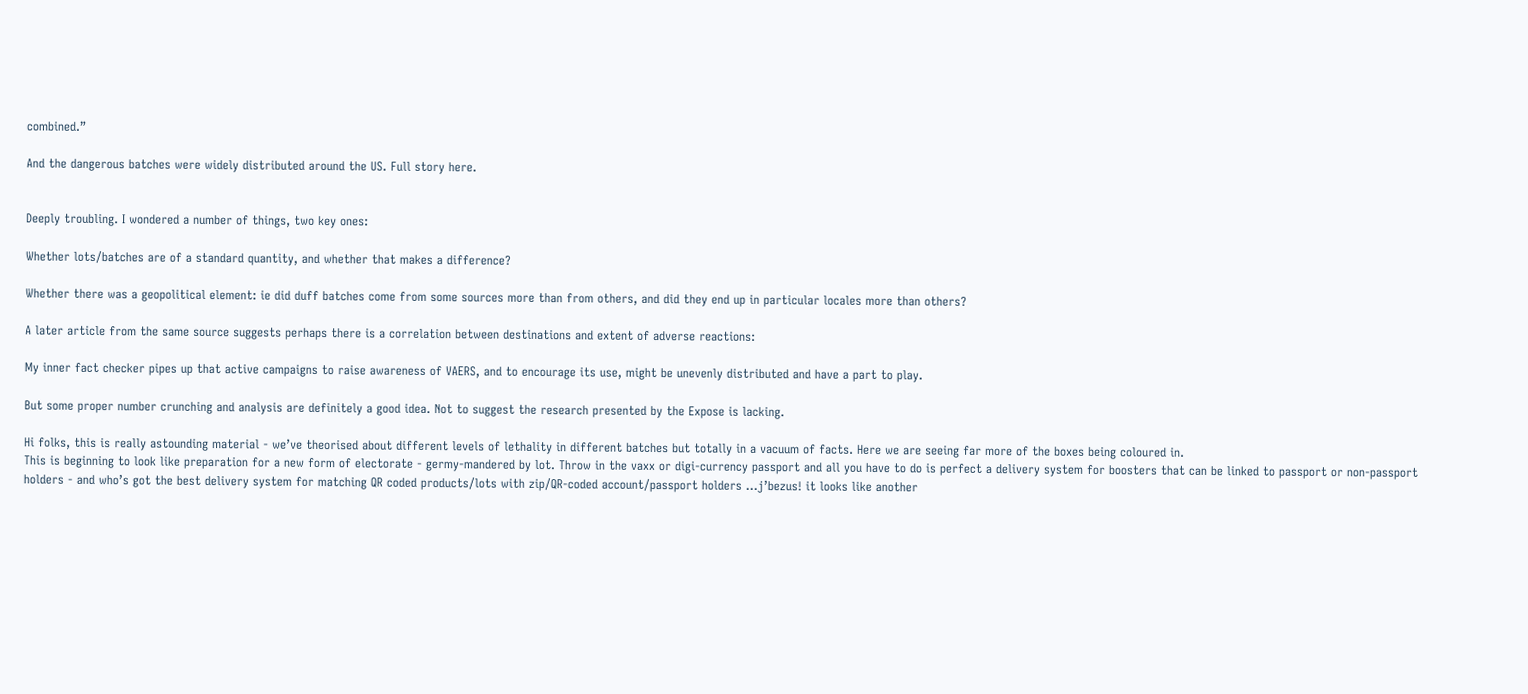combined.”

And the dangerous batches were widely distributed around the US. Full story here.


Deeply troubling. I wondered a number of things, two key ones:

Whether lots/batches are of a standard quantity, and whether that makes a difference?

Whether there was a geopolitical element: ie did duff batches come from some sources more than from others, and did they end up in particular locales more than others?

A later article from the same source suggests perhaps there is a correlation between destinations and extent of adverse reactions:

My inner fact checker pipes up that active campaigns to raise awareness of VAERS, and to encourage its use, might be unevenly distributed and have a part to play.

But some proper number crunching and analysis are definitely a good idea. Not to suggest the research presented by the Expose is lacking.

Hi folks, this is really astounding material - we’ve theorised about different levels of lethality in different batches but totally in a vacuum of facts. Here we are seeing far more of the boxes being coloured in.
This is beginning to look like preparation for a new form of electorate - germy-mandered by lot. Throw in the vaxx or digi-currency passport and all you have to do is perfect a delivery system for boosters that can be linked to passport or non-passport holders - and who’s got the best delivery system for matching QR coded products/lots with zip/QR-coded account/passport holders …j’bezus! it looks like another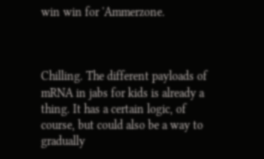win win for 'Ammerzone.



Chilling. The different payloads of mRNA in jabs for kids is already a thing. It has a certain logic, of course, but could also be a way to gradually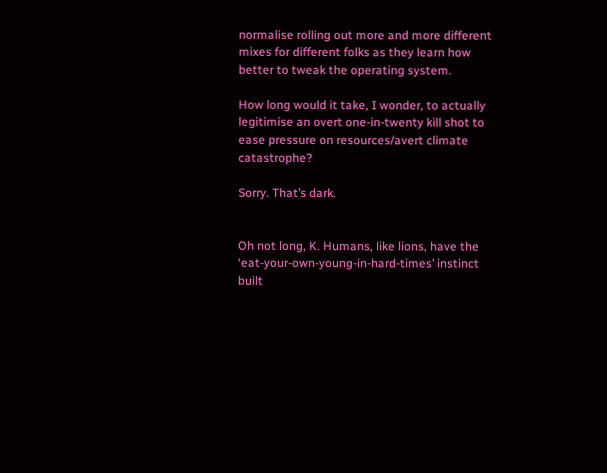normalise rolling out more and more different mixes for different folks as they learn how better to tweak the operating system.

How long would it take, I wonder, to actually legitimise an overt one-in-twenty kill shot to ease pressure on resources/avert climate catastrophe?

Sorry. That’s dark.


Oh not long, K. Humans, like lions, have the ‘eat-your-own-young-in-hard-times’ instinct built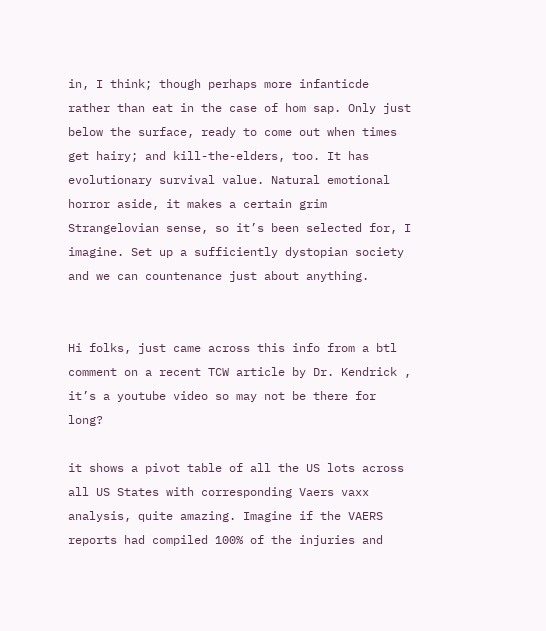in, I think; though perhaps more infanticde rather than eat in the case of hom sap. Only just below the surface, ready to come out when times get hairy; and kill-the-elders, too. It has evolutionary survival value. Natural emotional horror aside, it makes a certain grim Strangelovian sense, so it’s been selected for, I imagine. Set up a sufficiently dystopian society and we can countenance just about anything.


Hi folks, just came across this info from a btl comment on a recent TCW article by Dr. Kendrick , it’s a youtube video so may not be there for long?

it shows a pivot table of all the US lots across all US States with corresponding Vaers vaxx analysis, quite amazing. Imagine if the VAERS reports had compiled 100% of the injuries and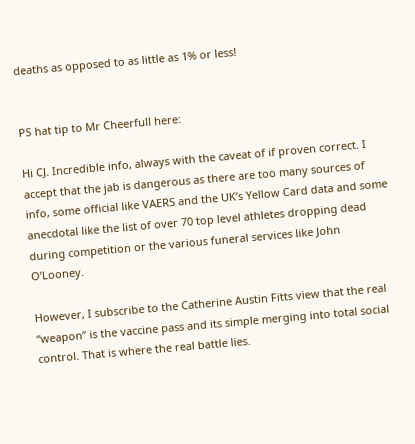deaths as opposed to as little as 1% or less!


PS hat tip to Mr Cheerfull here:

Hi CJ. Incredible info, always with the caveat of if proven correct. I accept that the jab is dangerous as there are too many sources of info, some official like VAERS and the UK’s Yellow Card data and some anecdotal like the list of over 70 top level athletes dropping dead during competition or the various funeral services like John O’Looney.

However, I subscribe to the Catherine Austin Fitts view that the real “weapon” is the vaccine pass and its simple merging into total social control. That is where the real battle lies.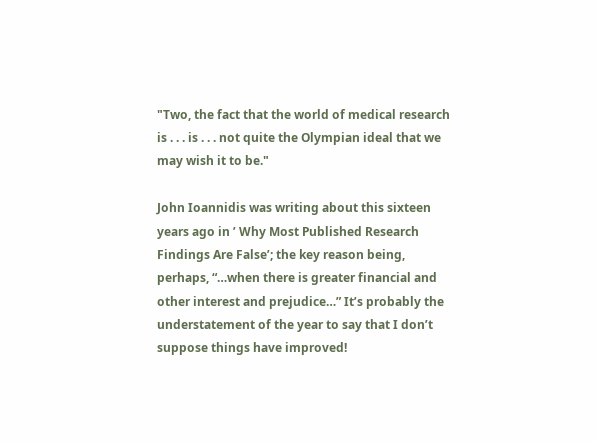"Two, the fact that the world of medical research is . . . is . . . not quite the Olympian ideal that we may wish it to be."

John Ioannidis was writing about this sixteen years ago in ’ Why Most Published Research Findings Are False’; the key reason being, perhaps, “…when there is greater financial and other interest and prejudice…” It’s probably the understatement of the year to say that I don’t suppose things have improved!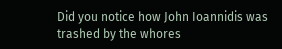Did you notice how John Ioannidis was trashed by the whores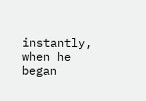instantly, when he began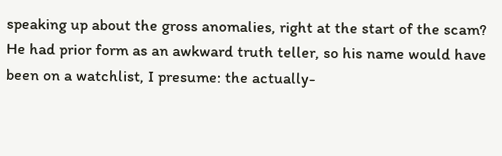speaking up about the gross anomalies, right at the start of the scam? He had prior form as an awkward truth teller, so his name would have been on a watchlist, I presume: the actually-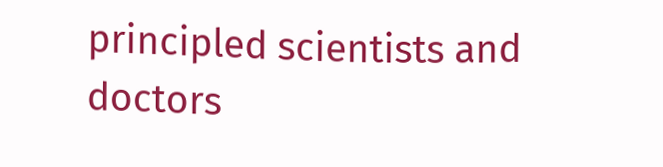principled scientists and doctors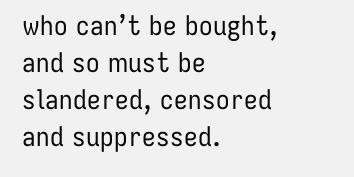who can’t be bought, and so must be slandered, censored and suppressed.